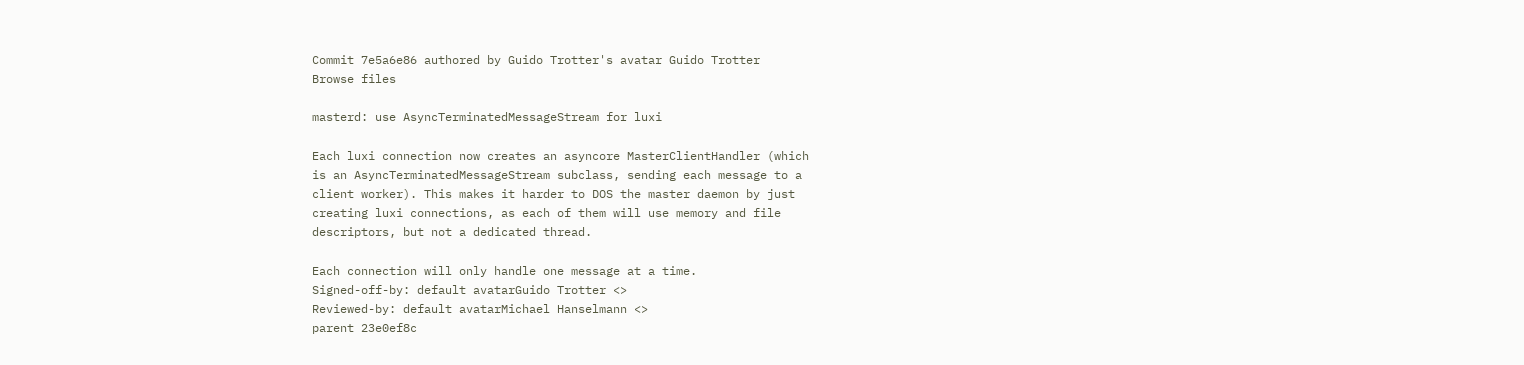Commit 7e5a6e86 authored by Guido Trotter's avatar Guido Trotter
Browse files

masterd: use AsyncTerminatedMessageStream for luxi

Each luxi connection now creates an asyncore MasterClientHandler (which
is an AsyncTerminatedMessageStream subclass, sending each message to a
client worker). This makes it harder to DOS the master daemon by just
creating luxi connections, as each of them will use memory and file
descriptors, but not a dedicated thread.

Each connection will only handle one message at a time.
Signed-off-by: default avatarGuido Trotter <>
Reviewed-by: default avatarMichael Hanselmann <>
parent 23e0ef8c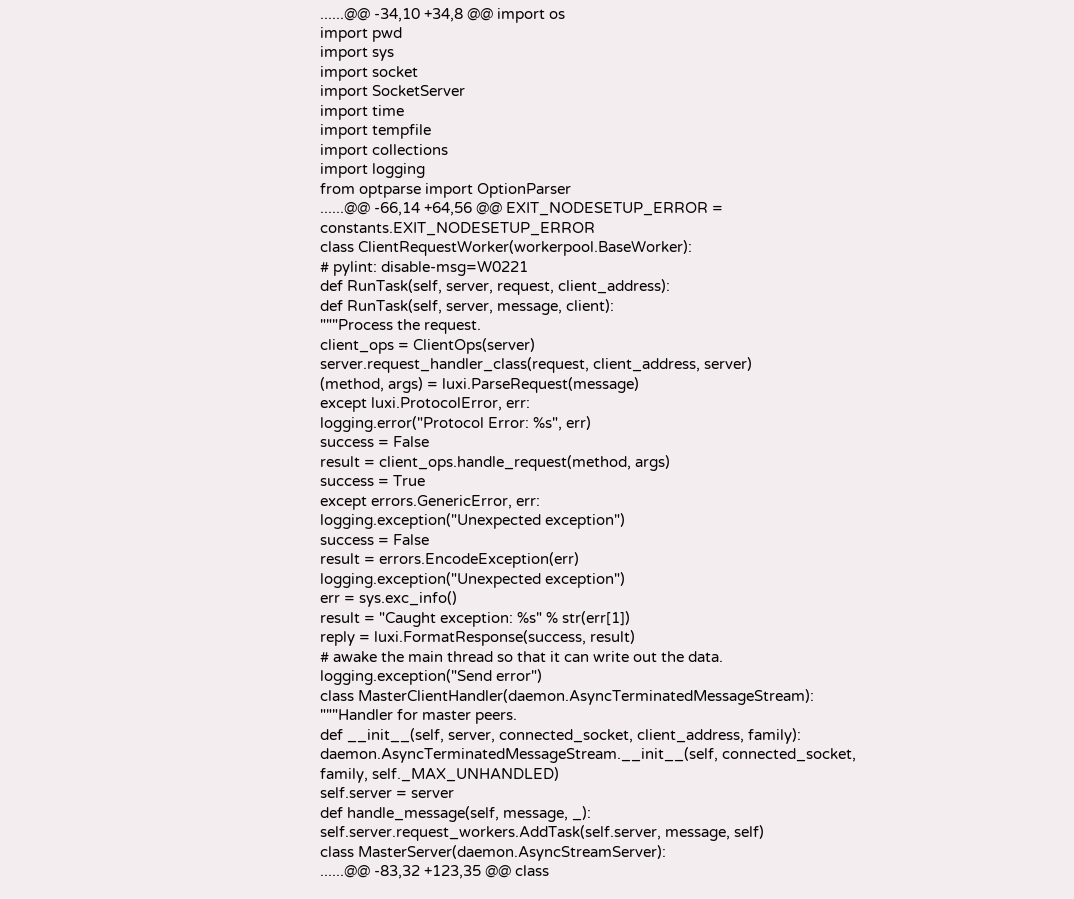......@@ -34,10 +34,8 @@ import os
import pwd
import sys
import socket
import SocketServer
import time
import tempfile
import collections
import logging
from optparse import OptionParser
......@@ -66,14 +64,56 @@ EXIT_NODESETUP_ERROR = constants.EXIT_NODESETUP_ERROR
class ClientRequestWorker(workerpool.BaseWorker):
# pylint: disable-msg=W0221
def RunTask(self, server, request, client_address):
def RunTask(self, server, message, client):
"""Process the request.
client_ops = ClientOps(server)
server.request_handler_class(request, client_address, server)
(method, args) = luxi.ParseRequest(message)
except luxi.ProtocolError, err:
logging.error("Protocol Error: %s", err)
success = False
result = client_ops.handle_request(method, args)
success = True
except errors.GenericError, err:
logging.exception("Unexpected exception")
success = False
result = errors.EncodeException(err)
logging.exception("Unexpected exception")
err = sys.exc_info()
result = "Caught exception: %s" % str(err[1])
reply = luxi.FormatResponse(success, result)
# awake the main thread so that it can write out the data.
logging.exception("Send error")
class MasterClientHandler(daemon.AsyncTerminatedMessageStream):
"""Handler for master peers.
def __init__(self, server, connected_socket, client_address, family):
daemon.AsyncTerminatedMessageStream.__init__(self, connected_socket,
family, self._MAX_UNHANDLED)
self.server = server
def handle_message(self, message, _):
self.server.request_workers.AddTask(self.server, message, self)
class MasterServer(daemon.AsyncStreamServer):
......@@ -83,32 +123,35 @@ class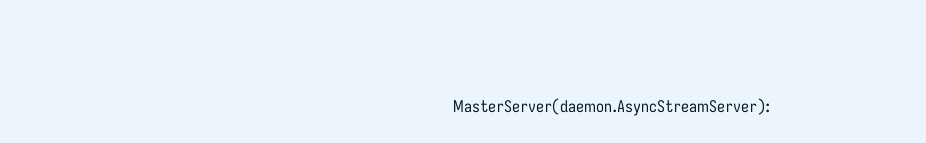MasterServer(daemon.AsyncStreamServer):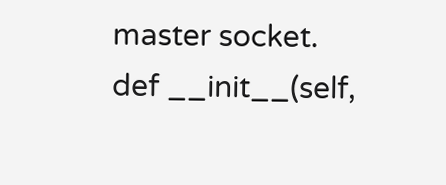master socket.
def __init__(self,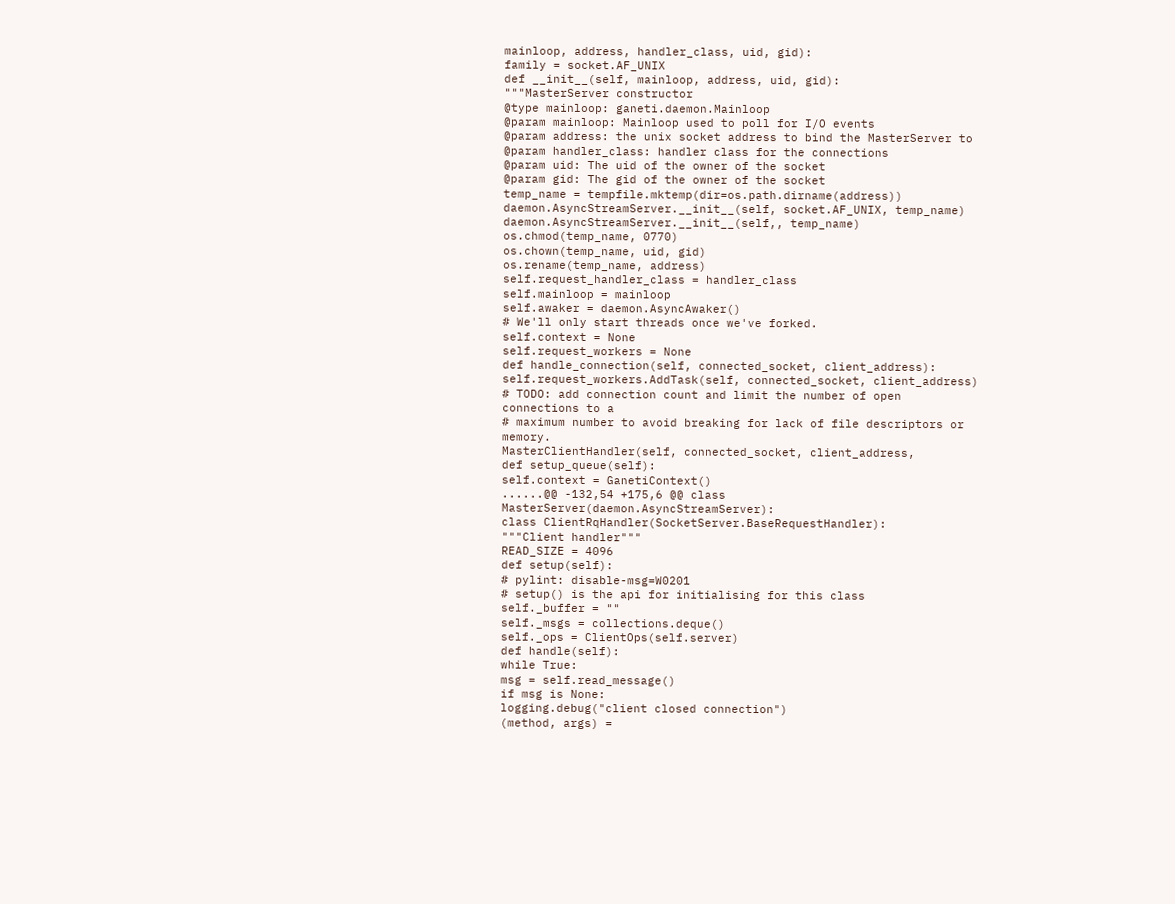mainloop, address, handler_class, uid, gid):
family = socket.AF_UNIX
def __init__(self, mainloop, address, uid, gid):
"""MasterServer constructor
@type mainloop: ganeti.daemon.Mainloop
@param mainloop: Mainloop used to poll for I/O events
@param address: the unix socket address to bind the MasterServer to
@param handler_class: handler class for the connections
@param uid: The uid of the owner of the socket
@param gid: The gid of the owner of the socket
temp_name = tempfile.mktemp(dir=os.path.dirname(address))
daemon.AsyncStreamServer.__init__(self, socket.AF_UNIX, temp_name)
daemon.AsyncStreamServer.__init__(self,, temp_name)
os.chmod(temp_name, 0770)
os.chown(temp_name, uid, gid)
os.rename(temp_name, address)
self.request_handler_class = handler_class
self.mainloop = mainloop
self.awaker = daemon.AsyncAwaker()
# We'll only start threads once we've forked.
self.context = None
self.request_workers = None
def handle_connection(self, connected_socket, client_address):
self.request_workers.AddTask(self, connected_socket, client_address)
# TODO: add connection count and limit the number of open connections to a
# maximum number to avoid breaking for lack of file descriptors or memory.
MasterClientHandler(self, connected_socket, client_address,
def setup_queue(self):
self.context = GanetiContext()
......@@ -132,54 +175,6 @@ class MasterServer(daemon.AsyncStreamServer):
class ClientRqHandler(SocketServer.BaseRequestHandler):
"""Client handler"""
READ_SIZE = 4096
def setup(self):
# pylint: disable-msg=W0201
# setup() is the api for initialising for this class
self._buffer = ""
self._msgs = collections.deque()
self._ops = ClientOps(self.server)
def handle(self):
while True:
msg = self.read_message()
if msg is None:
logging.debug("client closed connection")
(method, args) =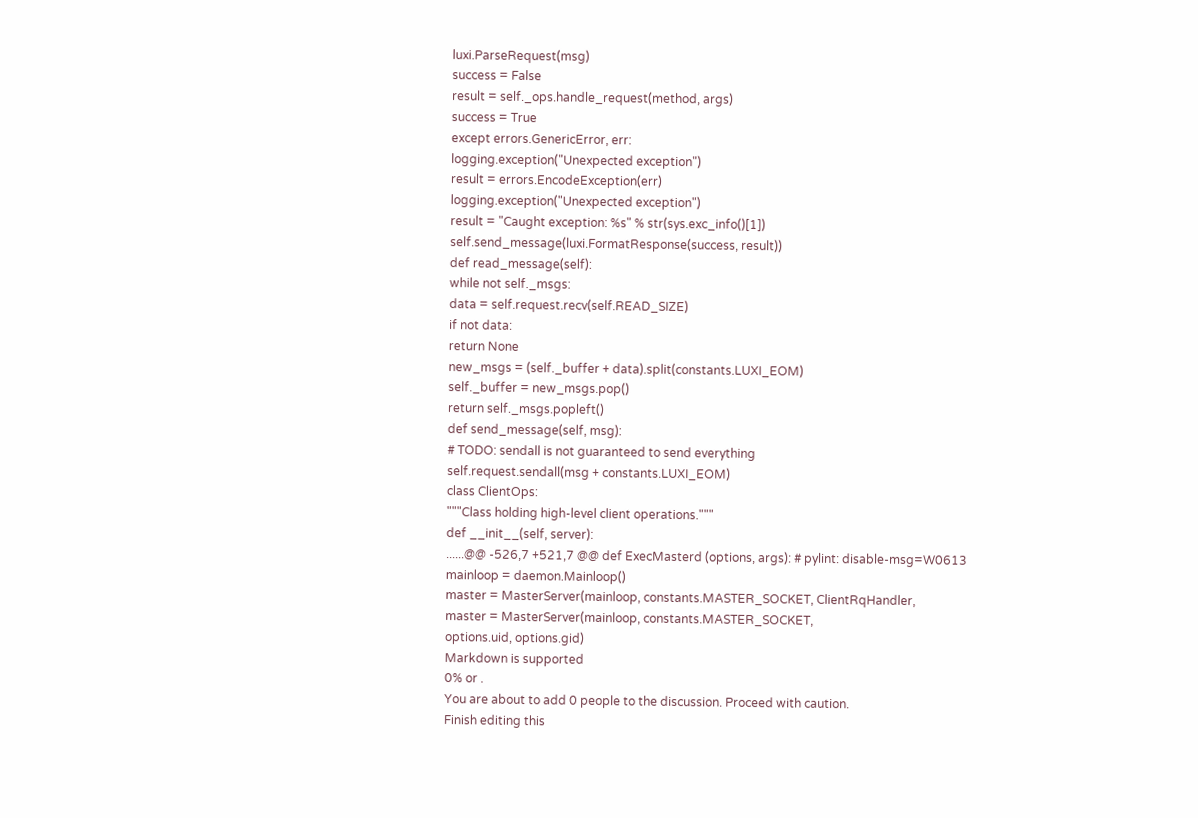luxi.ParseRequest(msg)
success = False
result = self._ops.handle_request(method, args)
success = True
except errors.GenericError, err:
logging.exception("Unexpected exception")
result = errors.EncodeException(err)
logging.exception("Unexpected exception")
result = "Caught exception: %s" % str(sys.exc_info()[1])
self.send_message(luxi.FormatResponse(success, result))
def read_message(self):
while not self._msgs:
data = self.request.recv(self.READ_SIZE)
if not data:
return None
new_msgs = (self._buffer + data).split(constants.LUXI_EOM)
self._buffer = new_msgs.pop()
return self._msgs.popleft()
def send_message(self, msg):
# TODO: sendall is not guaranteed to send everything
self.request.sendall(msg + constants.LUXI_EOM)
class ClientOps:
"""Class holding high-level client operations."""
def __init__(self, server):
......@@ -526,7 +521,7 @@ def ExecMasterd (options, args): # pylint: disable-msg=W0613
mainloop = daemon.Mainloop()
master = MasterServer(mainloop, constants.MASTER_SOCKET, ClientRqHandler,
master = MasterServer(mainloop, constants.MASTER_SOCKET,
options.uid, options.gid)
Markdown is supported
0% or .
You are about to add 0 people to the discussion. Proceed with caution.
Finish editing this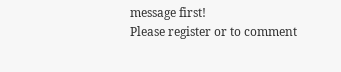message first!
Please register or to comment